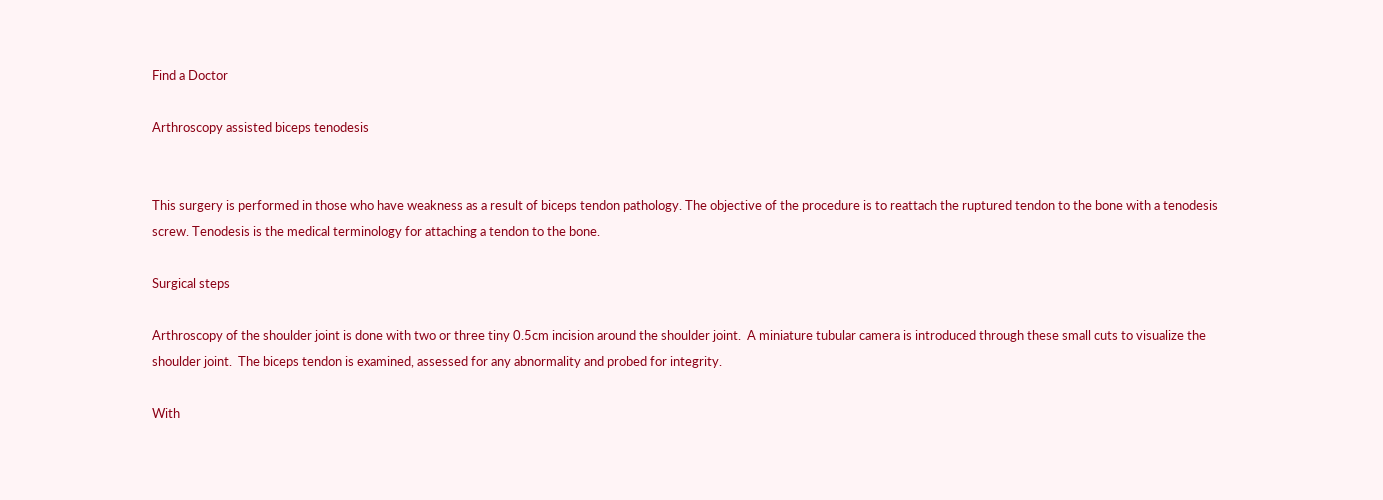Find a Doctor

Arthroscopy assisted biceps tenodesis


This surgery is performed in those who have weakness as a result of biceps tendon pathology. The objective of the procedure is to reattach the ruptured tendon to the bone with a tenodesis screw. Tenodesis is the medical terminology for attaching a tendon to the bone.

Surgical steps

Arthroscopy of the shoulder joint is done with two or three tiny 0.5cm incision around the shoulder joint.  A miniature tubular camera is introduced through these small cuts to visualize the shoulder joint.  The biceps tendon is examined, assessed for any abnormality and probed for integrity.

With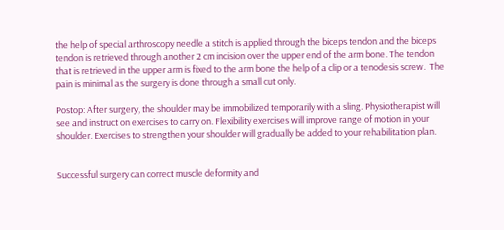the help of special arthroscopy needle a stitch is applied through the biceps tendon and the biceps tendon is retrieved through another 2 cm incision over the upper end of the arm bone. The tendon that is retrieved in the upper arm is fixed to the arm bone the help of a clip or a tenodesis screw.  The pain is minimal as the surgery is done through a small cut only.

Postop: After surgery, the shoulder may be immobilized temporarily with a sling. Physiotherapist will see and instruct on exercises to carry on. Flexibility exercises will improve range of motion in your shoulder. Exercises to strengthen your shoulder will gradually be added to your rehabilitation plan.


Successful surgery can correct muscle deformity and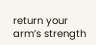return your arm’s strength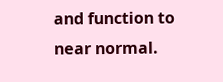and function to near normal.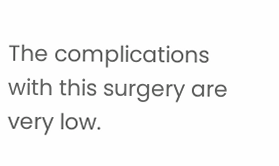The complications with this surgery are very low.